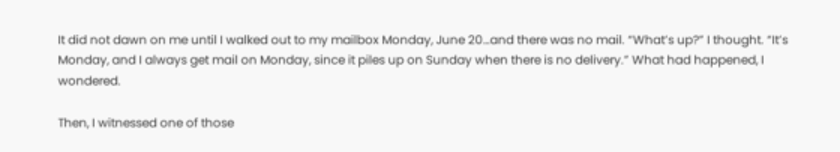It did not dawn on me until I walked out to my mailbox Monday, June 20…and there was no mail. “What’s up?” I thought. “It’s Monday, and I always get mail on Monday, since it piles up on Sunday when there is no delivery.” What had happened, I wondered.

Then, I witnessed one of those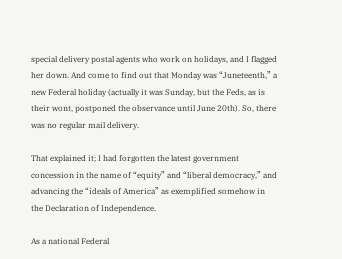special delivery postal agents who work on holidays, and I flagged her down. And come to find out that Monday was “Juneteenth,” a new Federal holiday (actually it was Sunday, but the Feds, as is their wont, postponed the observance until June 20th). So, there was no regular mail delivery.

That explained it; I had forgotten the latest government concession in the name of “equity” and “liberal democracy,” and advancing the “ideals of America” as exemplified somehow in the Declaration of Independence.

As a national Federal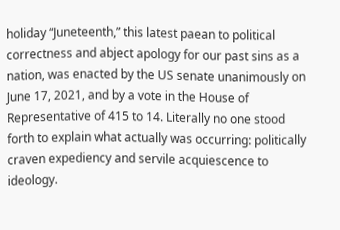holiday “Juneteenth,” this latest paean to political correctness and abject apology for our past sins as a nation, was enacted by the US senate unanimously on June 17, 2021, and by a vote in the House of Representative of 415 to 14. Literally no one stood forth to explain what actually was occurring: politically craven expediency and servile acquiescence to ideology.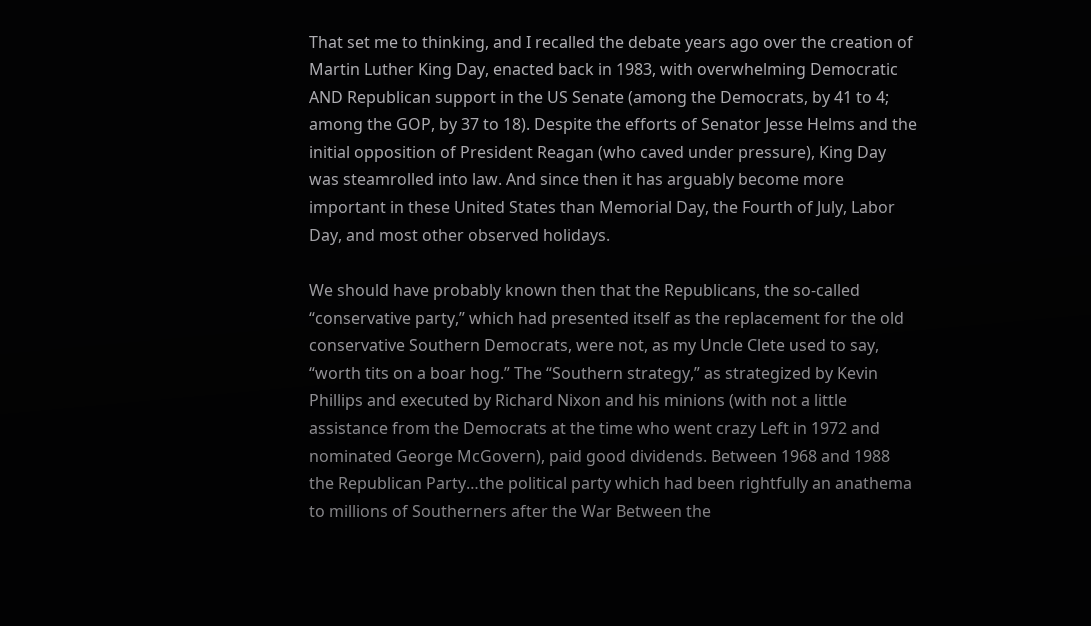That set me to thinking, and I recalled the debate years ago over the creation of Martin Luther King Day, enacted back in 1983, with overwhelming Democratic AND Republican support in the US Senate (among the Democrats, by 41 to 4; among the GOP, by 37 to 18). Despite the efforts of Senator Jesse Helms and the initial opposition of President Reagan (who caved under pressure), King Day was steamrolled into law. And since then it has arguably become more important in these United States than Memorial Day, the Fourth of July, Labor Day, and most other observed holidays.

We should have probably known then that the Republicans, the so-called “conservative party,” which had presented itself as the replacement for the old conservative Southern Democrats, were not, as my Uncle Clete used to say, “worth tits on a boar hog.” The “Southern strategy,” as strategized by Kevin Phillips and executed by Richard Nixon and his minions (with not a little assistance from the Democrats at the time who went crazy Left in 1972 and nominated George McGovern), paid good dividends. Between 1968 and 1988 the Republican Party…the political party which had been rightfully an anathema to millions of Southerners after the War Between the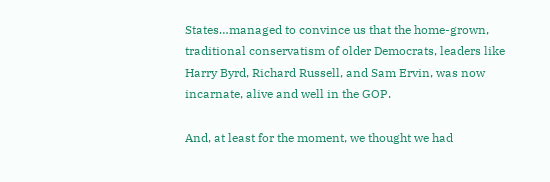States…managed to convince us that the home-grown, traditional conservatism of older Democrats, leaders like Harry Byrd, Richard Russell, and Sam Ervin, was now incarnate, alive and well in the GOP.

And, at least for the moment, we thought we had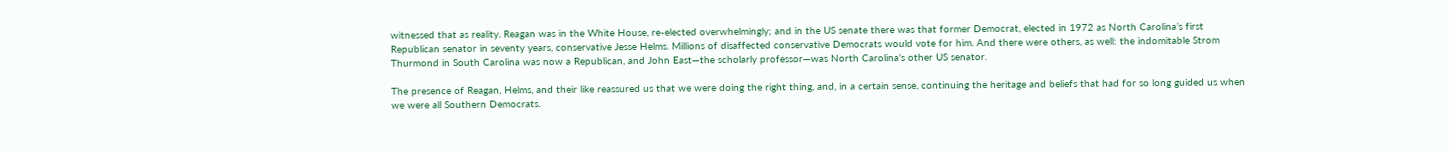witnessed that as reality. Reagan was in the White House, re-elected overwhelmingly; and in the US senate there was that former Democrat, elected in 1972 as North Carolina’s first Republican senator in seventy years, conservative Jesse Helms. Millions of disaffected conservative Democrats would vote for him. And there were others, as well: the indomitable Strom Thurmond in South Carolina was now a Republican, and John East—the scholarly professor—was North Carolina’s other US senator.

The presence of Reagan, Helms, and their like reassured us that we were doing the right thing, and, in a certain sense, continuing the heritage and beliefs that had for so long guided us when we were all Southern Democrats.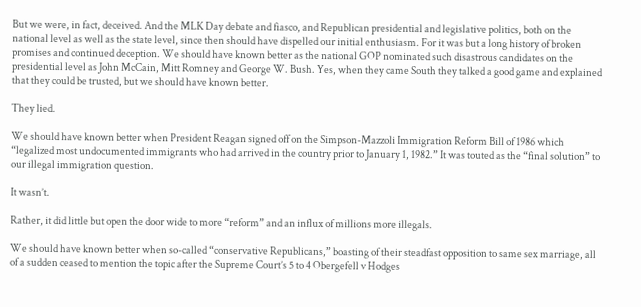But we were, in fact, deceived. And the MLK Day debate and fiasco, and Republican presidential and legislative politics, both on the national level as well as the state level, since then should have dispelled our initial enthusiasm. For it was but a long history of broken promises and continued deception. We should have known better as the national GOP nominated such disastrous candidates on the presidential level as John McCain, Mitt Romney and George W. Bush. Yes, when they came South they talked a good game and explained that they could be trusted, but we should have known better.

They lied.

We should have known better when President Reagan signed off on the Simpson-Mazzoli Immigration Reform Bill of 1986 which “legalized most undocumented immigrants who had arrived in the country prior to January 1, 1982.” It was touted as the “final solution” to our illegal immigration question.

It wasn’t.

Rather, it did little but open the door wide to more “reform” and an influx of millions more illegals.

We should have known better when so-called “conservative Republicans,” boasting of their steadfast opposition to same sex marriage, all of a sudden ceased to mention the topic after the Supreme Court’s 5 to 4 Obergefell v Hodges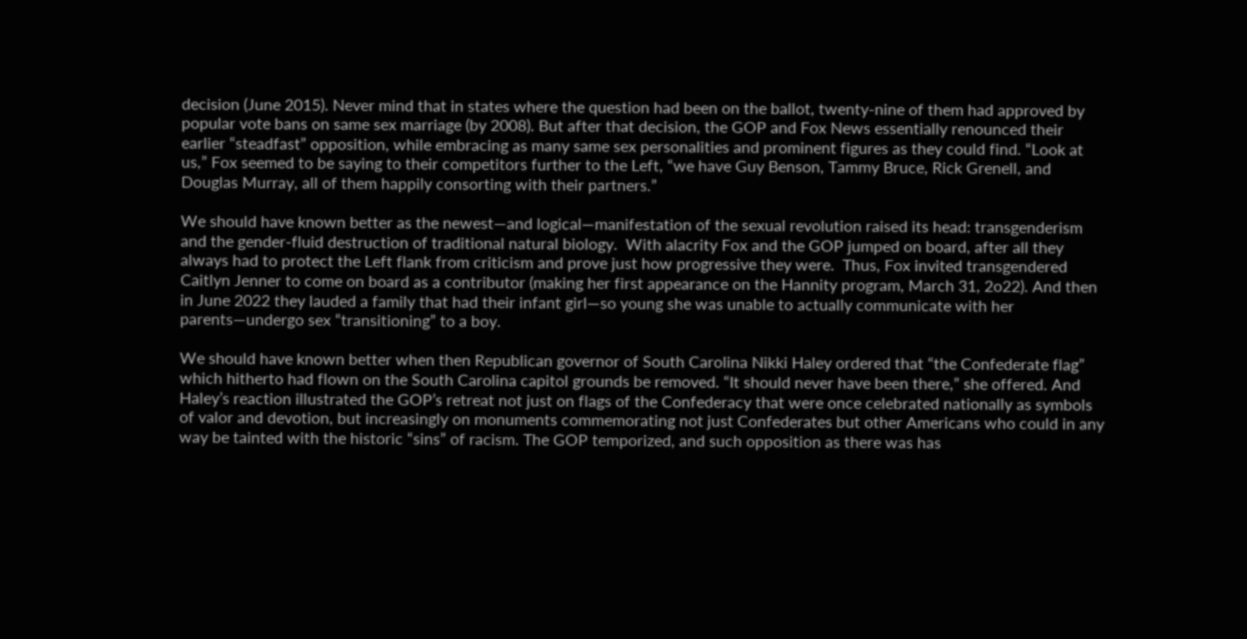decision (June 2015). Never mind that in states where the question had been on the ballot, twenty-nine of them had approved by popular vote bans on same sex marriage (by 2008). But after that decision, the GOP and Fox News essentially renounced their earlier “steadfast” opposition, while embracing as many same sex personalities and prominent figures as they could find. “Look at us,” Fox seemed to be saying to their competitors further to the Left, “we have Guy Benson, Tammy Bruce, Rick Grenell, and Douglas Murray, all of them happily consorting with their partners.”

We should have known better as the newest—and logical—manifestation of the sexual revolution raised its head: transgenderism and the gender-fluid destruction of traditional natural biology.  With alacrity Fox and the GOP jumped on board, after all they always had to protect the Left flank from criticism and prove just how progressive they were.  Thus, Fox invited transgendered Caitlyn Jenner to come on board as a contributor (making her first appearance on the Hannity program, March 31, 2o22). And then in June 2022 they lauded a family that had their infant girl—so young she was unable to actually communicate with her parents—undergo sex “transitioning” to a boy.

We should have known better when then Republican governor of South Carolina Nikki Haley ordered that “the Confederate flag” which hitherto had flown on the South Carolina capitol grounds be removed. “It should never have been there,” she offered. And Haley’s reaction illustrated the GOP’s retreat not just on flags of the Confederacy that were once celebrated nationally as symbols of valor and devotion, but increasingly on monuments commemorating not just Confederates but other Americans who could in any way be tainted with the historic “sins” of racism. The GOP temporized, and such opposition as there was has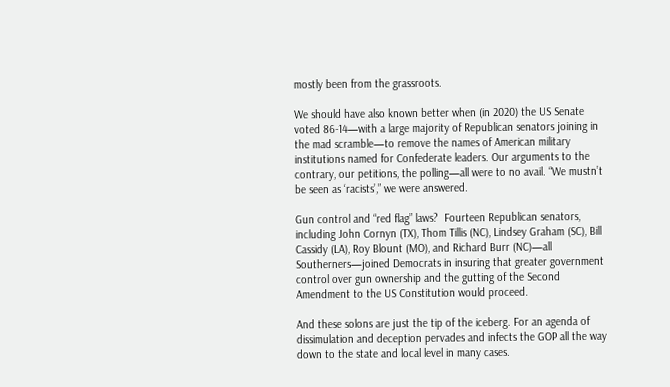mostly been from the grassroots.

We should have also known better when (in 2020) the US Senate voted 86-14—with a large majority of Republican senators joining in the mad scramble—to remove the names of American military institutions named for Confederate leaders. Our arguments to the contrary, our petitions, the polling—all were to no avail. “We mustn’t be seen as ‘racists’,” we were answered.

Gun control and “red flag” laws?  Fourteen Republican senators, including John Cornyn (TX), Thom Tillis (NC), Lindsey Graham (SC), Bill Cassidy (LA), Roy Blount (MO), and Richard Burr (NC)—all Southerners—joined Democrats in insuring that greater government control over gun ownership and the gutting of the Second Amendment to the US Constitution would proceed.

And these solons are just the tip of the iceberg. For an agenda of dissimulation and deception pervades and infects the GOP all the way down to the state and local level in many cases.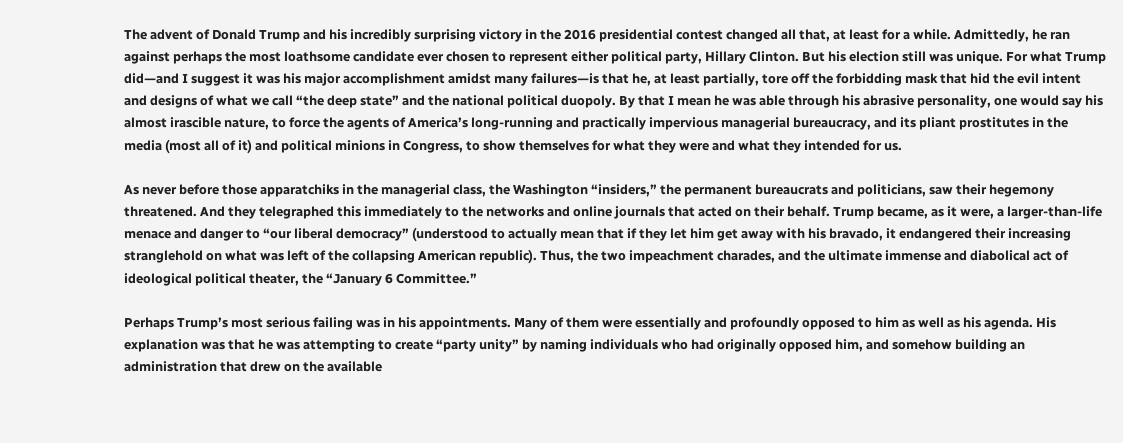The advent of Donald Trump and his incredibly surprising victory in the 2016 presidential contest changed all that, at least for a while. Admittedly, he ran against perhaps the most loathsome candidate ever chosen to represent either political party, Hillary Clinton. But his election still was unique. For what Trump did—and I suggest it was his major accomplishment amidst many failures—is that he, at least partially, tore off the forbidding mask that hid the evil intent and designs of what we call “the deep state” and the national political duopoly. By that I mean he was able through his abrasive personality, one would say his almost irascible nature, to force the agents of America’s long-running and practically impervious managerial bureaucracy, and its pliant prostitutes in the media (most all of it) and political minions in Congress, to show themselves for what they were and what they intended for us.

As never before those apparatchiks in the managerial class, the Washington “insiders,” the permanent bureaucrats and politicians, saw their hegemony threatened. And they telegraphed this immediately to the networks and online journals that acted on their behalf. Trump became, as it were, a larger-than-life menace and danger to “our liberal democracy” (understood to actually mean that if they let him get away with his bravado, it endangered their increasing stranglehold on what was left of the collapsing American republic). Thus, the two impeachment charades, and the ultimate immense and diabolical act of ideological political theater, the “January 6 Committee.”

Perhaps Trump’s most serious failing was in his appointments. Many of them were essentially and profoundly opposed to him as well as his agenda. His explanation was that he was attempting to create “party unity” by naming individuals who had originally opposed him, and somehow building an administration that drew on the available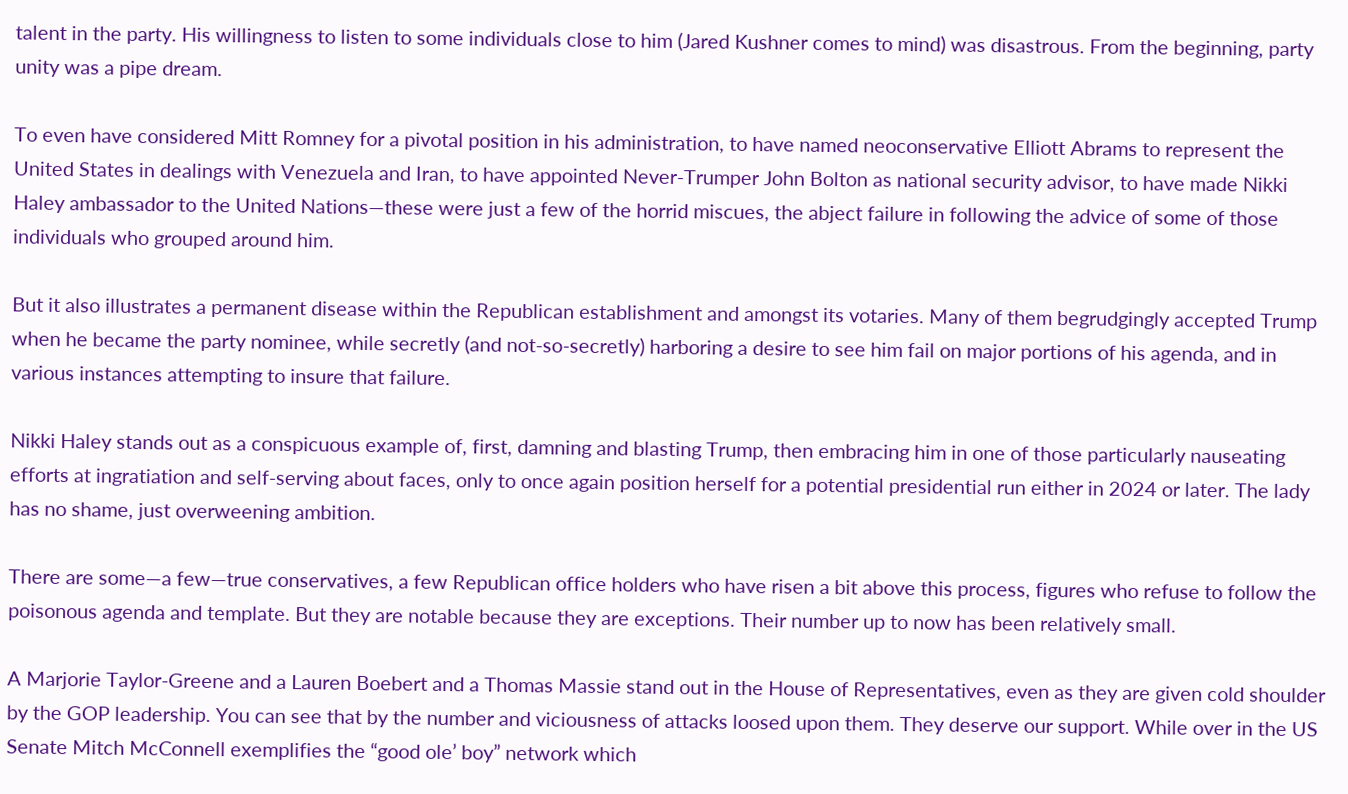talent in the party. His willingness to listen to some individuals close to him (Jared Kushner comes to mind) was disastrous. From the beginning, party unity was a pipe dream.

To even have considered Mitt Romney for a pivotal position in his administration, to have named neoconservative Elliott Abrams to represent the United States in dealings with Venezuela and Iran, to have appointed Never-Trumper John Bolton as national security advisor, to have made Nikki Haley ambassador to the United Nations—these were just a few of the horrid miscues, the abject failure in following the advice of some of those individuals who grouped around him.

But it also illustrates a permanent disease within the Republican establishment and amongst its votaries. Many of them begrudgingly accepted Trump when he became the party nominee, while secretly (and not-so-secretly) harboring a desire to see him fail on major portions of his agenda, and in various instances attempting to insure that failure.

Nikki Haley stands out as a conspicuous example of, first, damning and blasting Trump, then embracing him in one of those particularly nauseating efforts at ingratiation and self-serving about faces, only to once again position herself for a potential presidential run either in 2024 or later. The lady has no shame, just overweening ambition.

There are some—a few—true conservatives, a few Republican office holders who have risen a bit above this process, figures who refuse to follow the poisonous agenda and template. But they are notable because they are exceptions. Their number up to now has been relatively small.

A Marjorie Taylor-Greene and a Lauren Boebert and a Thomas Massie stand out in the House of Representatives, even as they are given cold shoulder by the GOP leadership. You can see that by the number and viciousness of attacks loosed upon them. They deserve our support. While over in the US Senate Mitch McConnell exemplifies the “good ole’ boy” network which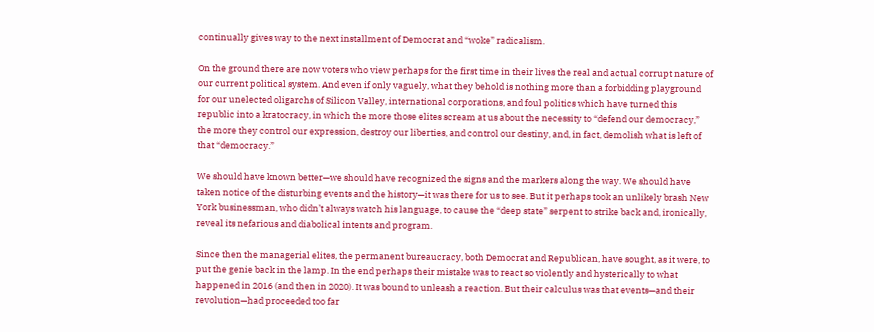continually gives way to the next installment of Democrat and “woke” radicalism.

On the ground there are now voters who view perhaps for the first time in their lives the real and actual corrupt nature of our current political system. And even if only vaguely, what they behold is nothing more than a forbidding playground for our unelected oligarchs of Silicon Valley, international corporations, and foul politics which have turned this republic into a kratocracy, in which the more those elites scream at us about the necessity to “defend our democracy,” the more they control our expression, destroy our liberties, and control our destiny, and, in fact, demolish what is left of that “democracy.”

We should have known better—we should have recognized the signs and the markers along the way. We should have taken notice of the disturbing events and the history—it was there for us to see. But it perhaps took an unlikely brash New York businessman, who didn’t always watch his language, to cause the “deep state” serpent to strike back and, ironically, reveal its nefarious and diabolical intents and program.

Since then the managerial elites, the permanent bureaucracy, both Democrat and Republican, have sought, as it were, to put the genie back in the lamp. In the end perhaps their mistake was to react so violently and hysterically to what happened in 2016 (and then in 2020). It was bound to unleash a reaction. But their calculus was that events—and their revolution—had proceeded too far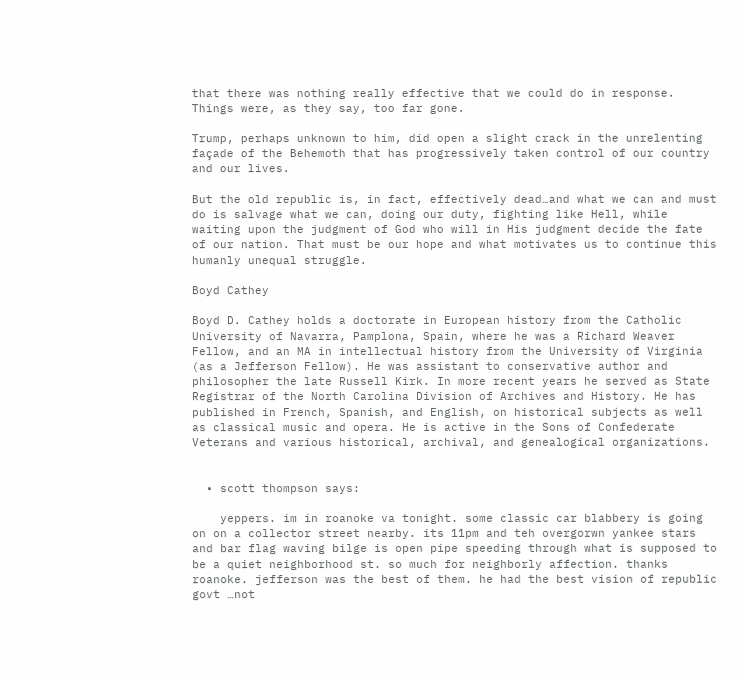that there was nothing really effective that we could do in response. Things were, as they say, too far gone.

Trump, perhaps unknown to him, did open a slight crack in the unrelenting façade of the Behemoth that has progressively taken control of our country and our lives.

But the old republic is, in fact, effectively dead…and what we can and must do is salvage what we can, doing our duty, fighting like Hell, while waiting upon the judgment of God who will in His judgment decide the fate of our nation. That must be our hope and what motivates us to continue this humanly unequal struggle.

Boyd Cathey

Boyd D. Cathey holds a doctorate in European history from the Catholic University of Navarra, Pamplona, Spain, where he was a Richard Weaver Fellow, and an MA in intellectual history from the University of Virginia (as a Jefferson Fellow). He was assistant to conservative author and philosopher the late Russell Kirk. In more recent years he served as State Registrar of the North Carolina Division of Archives and History. He has published in French, Spanish, and English, on historical subjects as well as classical music and opera. He is active in the Sons of Confederate Veterans and various historical, archival, and genealogical organizations.


  • scott thompson says:

    yeppers. im in roanoke va tonight. some classic car blabbery is going on on a collector street nearby. its 11pm and teh overgorwn yankee stars and bar flag waving bilge is open pipe speeding through what is supposed to be a quiet neighborhood st. so much for neighborly affection. thanks roanoke. jefferson was the best of them. he had the best vision of republic govt …not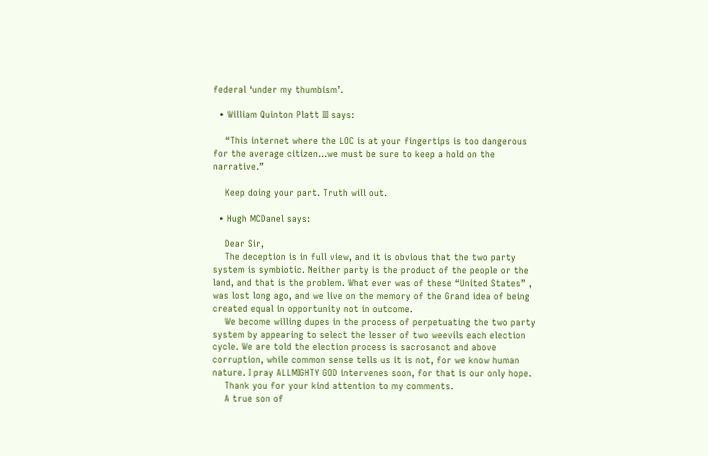federal ‘under my thumbism’.

  • William Quinton Platt III says:

    “This internet where the LOC is at your fingertips is too dangerous for the average citizen…we must be sure to keep a hold on the narrative.”

    Keep doing your part. Truth will out.

  • Hugh MCDanel says:

    Dear Sir,
    The deception is in full view, and it is obvious that the two party system is symbiotic. Neither party is the product of the people or the land, and that is the problem. What ever was of these “United States” , was lost long ago, and we live on the memory of the Grand idea of being created equal in opportunity not in outcome.
    We become willing dupes in the process of perpetuating the two party system by appearing to select the lesser of two weevils each election cycle. We are told the election process is sacrosanct and above corruption, while common sense tells us it is not, for we know human nature. I pray ALLMIGHTY GOD intervenes soon, for that is our only hope.
    Thank you for your kind attention to my comments.
    A true son of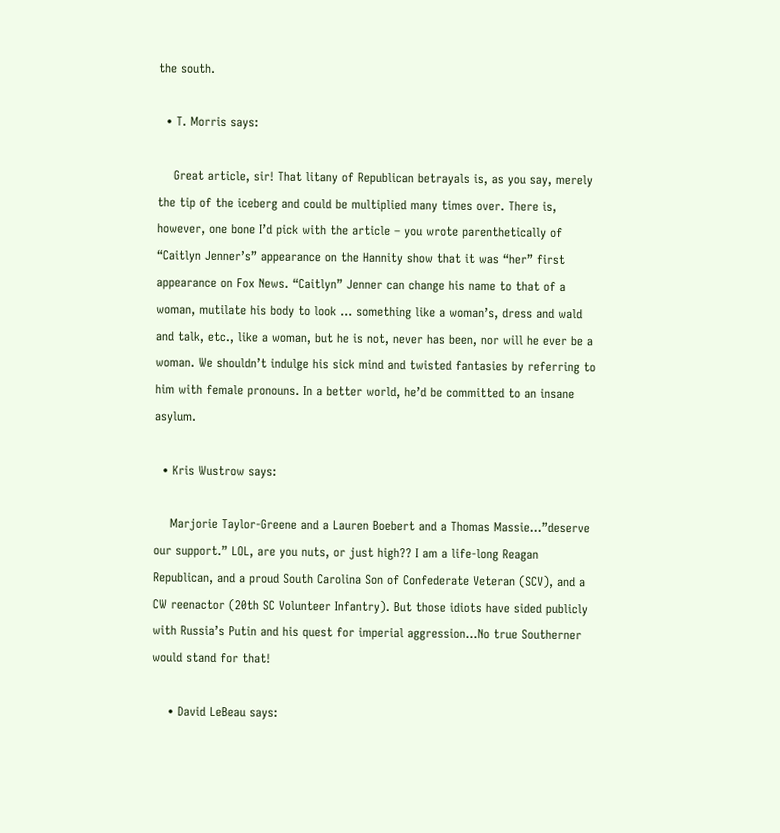the south.

  • T. Morris says:

    Great article, sir! That litany of Republican betrayals is, as you say, merely the tip of the iceberg and could be multiplied many times over. There is, however, one bone I’d pick with the article – you wrote parenthetically of “Caitlyn Jenner’s” appearance on the Hannity show that it was “her” first appearance on Fox News. “Caitlyn” Jenner can change his name to that of a woman, mutilate his body to look … something like a woman’s, dress and wald and talk, etc., like a woman, but he is not, never has been, nor will he ever be a woman. We shouldn’t indulge his sick mind and twisted fantasies by referring to him with female pronouns. In a better world, he’d be committed to an insane asylum.

  • Kris Wustrow says:

    Marjorie Taylor-Greene and a Lauren Boebert and a Thomas Massie…”deserve our support.” LOL, are you nuts, or just high?? I am a life-long Reagan Republican, and a proud South Carolina Son of Confederate Veteran (SCV), and a CW reenactor (20th SC Volunteer Infantry). But those idiots have sided publicly with Russia’s Putin and his quest for imperial aggression…No true Southerner would stand for that!

    • David LeBeau says: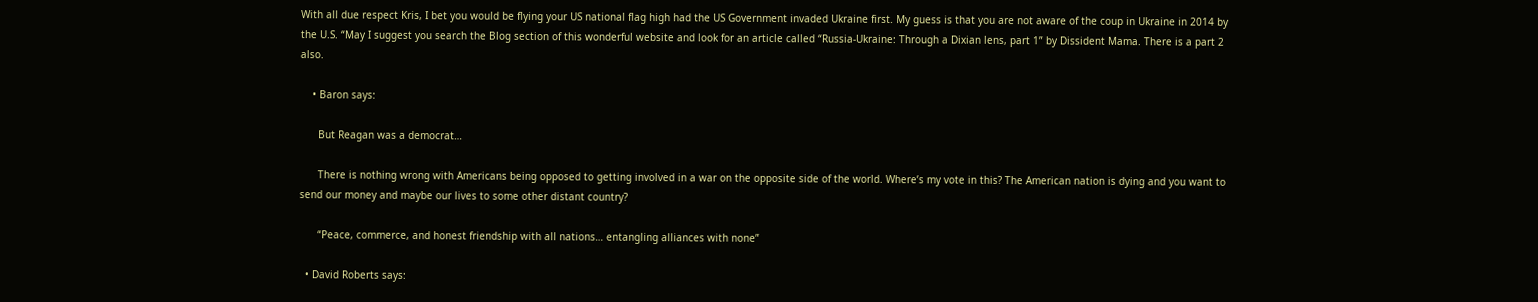With all due respect Kris, I bet you would be flying your US national flag high had the US Government invaded Ukraine first. My guess is that you are not aware of the coup in Ukraine in 2014 by the U.S. “May I suggest you search the Blog section of this wonderful website and look for an article called “Russia-Ukraine: Through a Dixian lens, part 1” by Dissident Mama. There is a part 2 also.

    • Baron says:

      But Reagan was a democrat…

      There is nothing wrong with Americans being opposed to getting involved in a war on the opposite side of the world. Where’s my vote in this? The American nation is dying and you want to send our money and maybe our lives to some other distant country?

      “Peace, commerce, and honest friendship with all nations… entangling alliances with none”

  • David Roberts says: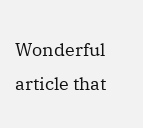Wonderful article that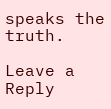speaks the truth.

Leave a Reply